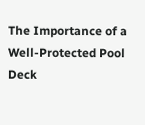The Importance of a Well-Protected Pool Deck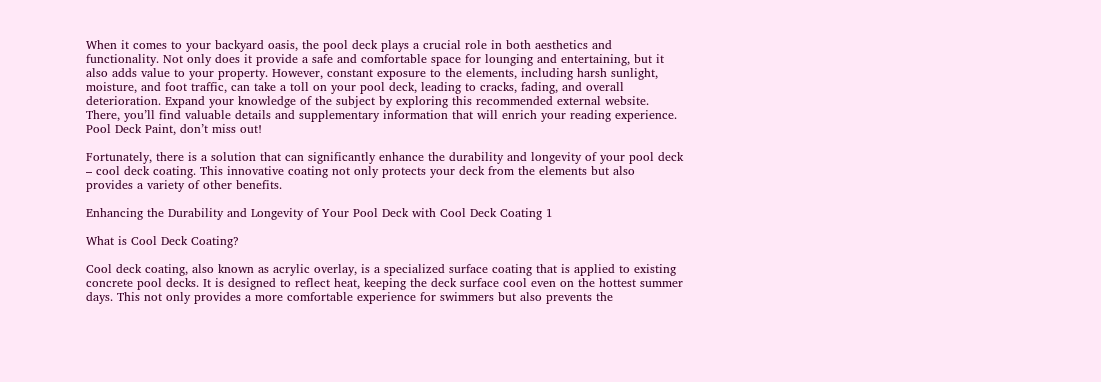When it comes to your backyard oasis, the pool deck plays a crucial role in both aesthetics and functionality. Not only does it provide a safe and comfortable space for lounging and entertaining, but it also adds value to your property. However, constant exposure to the elements, including harsh sunlight, moisture, and foot traffic, can take a toll on your pool deck, leading to cracks, fading, and overall deterioration. Expand your knowledge of the subject by exploring this recommended external website. There, you’ll find valuable details and supplementary information that will enrich your reading experience. Pool Deck Paint, don’t miss out!

Fortunately, there is a solution that can significantly enhance the durability and longevity of your pool deck – cool deck coating. This innovative coating not only protects your deck from the elements but also provides a variety of other benefits.

Enhancing the Durability and Longevity of Your Pool Deck with Cool Deck Coating 1

What is Cool Deck Coating?

Cool deck coating, also known as acrylic overlay, is a specialized surface coating that is applied to existing concrete pool decks. It is designed to reflect heat, keeping the deck surface cool even on the hottest summer days. This not only provides a more comfortable experience for swimmers but also prevents the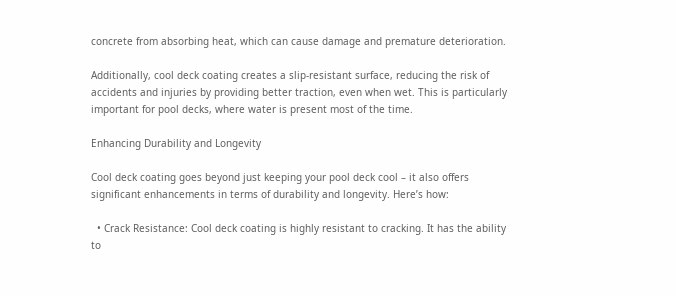concrete from absorbing heat, which can cause damage and premature deterioration.

Additionally, cool deck coating creates a slip-resistant surface, reducing the risk of accidents and injuries by providing better traction, even when wet. This is particularly important for pool decks, where water is present most of the time.

Enhancing Durability and Longevity

Cool deck coating goes beyond just keeping your pool deck cool – it also offers significant enhancements in terms of durability and longevity. Here’s how:

  • Crack Resistance: Cool deck coating is highly resistant to cracking. It has the ability to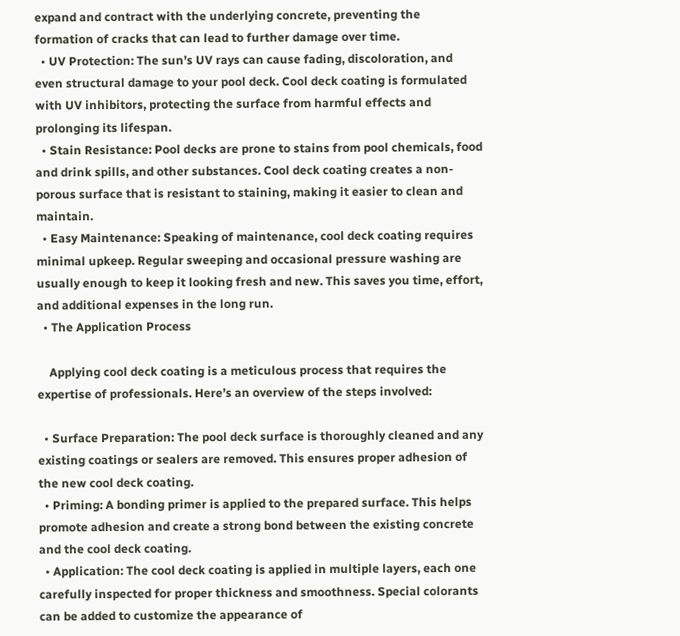expand and contract with the underlying concrete, preventing the formation of cracks that can lead to further damage over time.
  • UV Protection: The sun’s UV rays can cause fading, discoloration, and even structural damage to your pool deck. Cool deck coating is formulated with UV inhibitors, protecting the surface from harmful effects and prolonging its lifespan.
  • Stain Resistance: Pool decks are prone to stains from pool chemicals, food and drink spills, and other substances. Cool deck coating creates a non-porous surface that is resistant to staining, making it easier to clean and maintain.
  • Easy Maintenance: Speaking of maintenance, cool deck coating requires minimal upkeep. Regular sweeping and occasional pressure washing are usually enough to keep it looking fresh and new. This saves you time, effort, and additional expenses in the long run.
  • The Application Process

    Applying cool deck coating is a meticulous process that requires the expertise of professionals. Here’s an overview of the steps involved:

  • Surface Preparation: The pool deck surface is thoroughly cleaned and any existing coatings or sealers are removed. This ensures proper adhesion of the new cool deck coating.
  • Priming: A bonding primer is applied to the prepared surface. This helps promote adhesion and create a strong bond between the existing concrete and the cool deck coating.
  • Application: The cool deck coating is applied in multiple layers, each one carefully inspected for proper thickness and smoothness. Special colorants can be added to customize the appearance of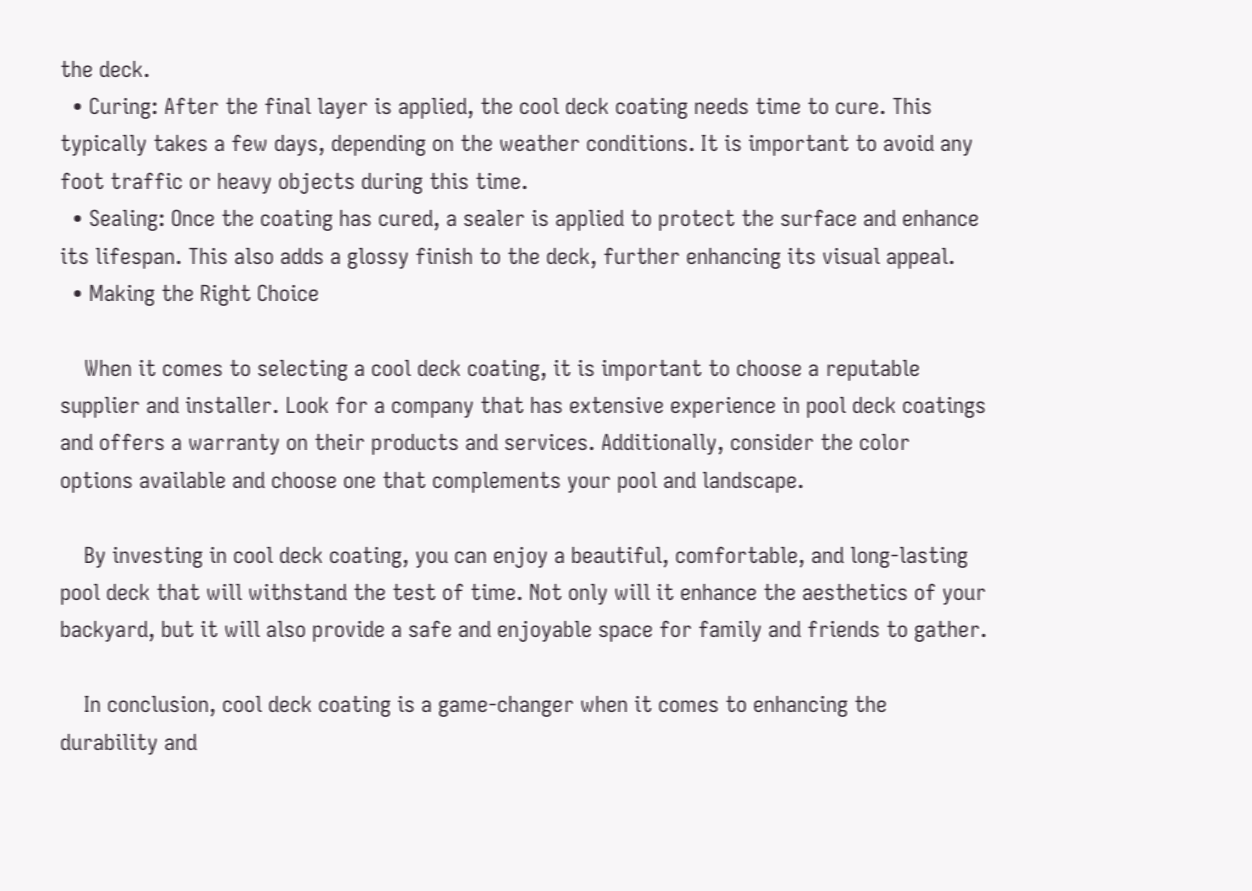the deck.
  • Curing: After the final layer is applied, the cool deck coating needs time to cure. This typically takes a few days, depending on the weather conditions. It is important to avoid any foot traffic or heavy objects during this time.
  • Sealing: Once the coating has cured, a sealer is applied to protect the surface and enhance its lifespan. This also adds a glossy finish to the deck, further enhancing its visual appeal.
  • Making the Right Choice

    When it comes to selecting a cool deck coating, it is important to choose a reputable supplier and installer. Look for a company that has extensive experience in pool deck coatings and offers a warranty on their products and services. Additionally, consider the color options available and choose one that complements your pool and landscape.

    By investing in cool deck coating, you can enjoy a beautiful, comfortable, and long-lasting pool deck that will withstand the test of time. Not only will it enhance the aesthetics of your backyard, but it will also provide a safe and enjoyable space for family and friends to gather.

    In conclusion, cool deck coating is a game-changer when it comes to enhancing the durability and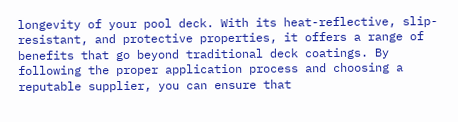longevity of your pool deck. With its heat-reflective, slip-resistant, and protective properties, it offers a range of benefits that go beyond traditional deck coatings. By following the proper application process and choosing a reputable supplier, you can ensure that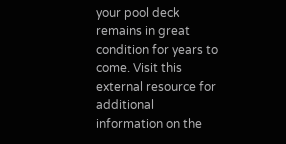your pool deck remains in great condition for years to come. Visit this external resource for additional information on the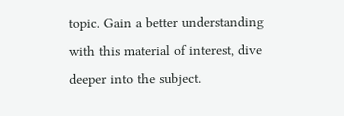topic. Gain a better understanding with this material of interest, dive deeper into the subject.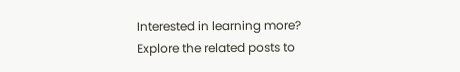Interested in learning more? Explore the related posts to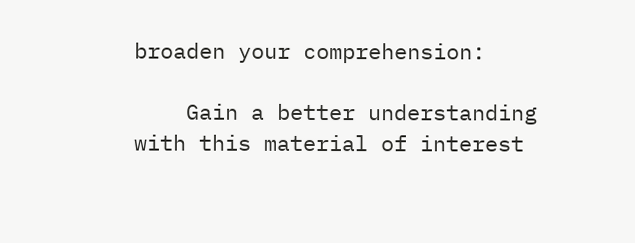broaden your comprehension:

    Gain a better understanding with this material of interest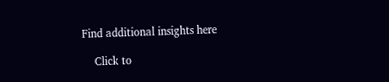Find additional insights here

    Click to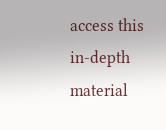access this in-depth material